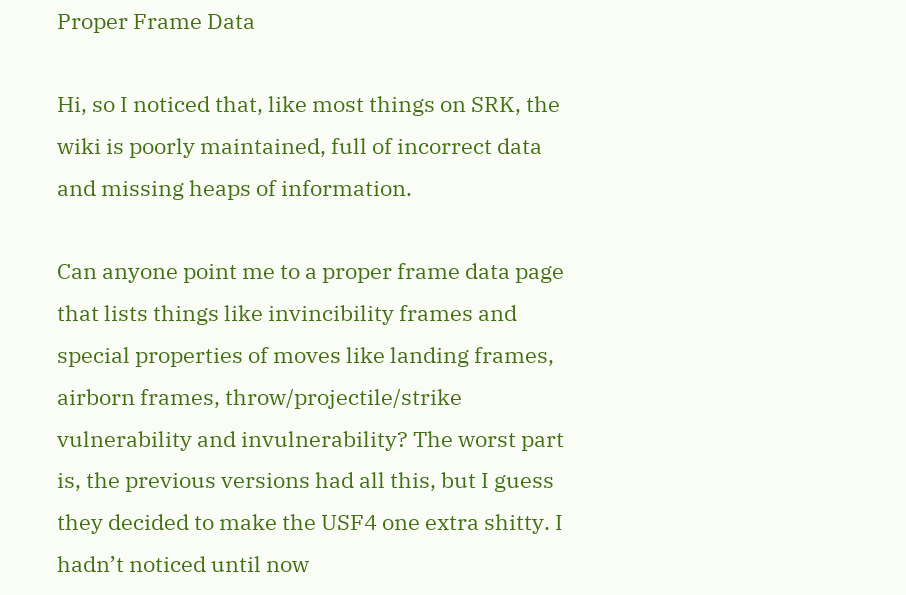Proper Frame Data

Hi, so I noticed that, like most things on SRK, the wiki is poorly maintained, full of incorrect data and missing heaps of information.

Can anyone point me to a proper frame data page that lists things like invincibility frames and special properties of moves like landing frames, airborn frames, throw/projectile/strike vulnerability and invulnerability? The worst part is, the previous versions had all this, but I guess they decided to make the USF4 one extra shitty. I hadn’t noticed until now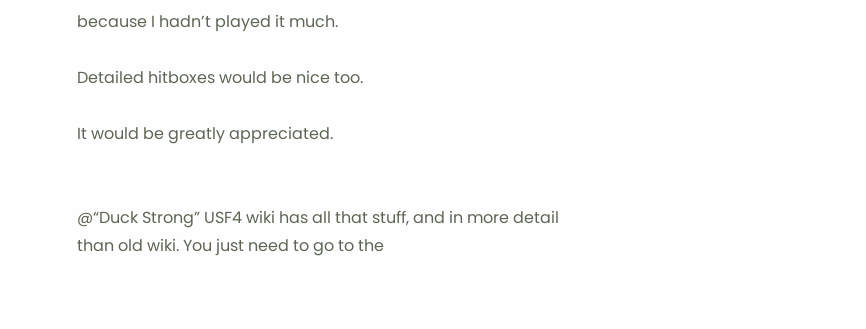because I hadn’t played it much.

Detailed hitboxes would be nice too.

It would be greatly appreciated.


@“Duck Strong” USF4 wiki has all that stuff, and in more detail than old wiki. You just need to go to the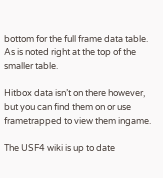bottom for the full frame data table. As is noted right at the top of the smaller table.

Hitbox data isn’t on there however, but you can find them on or use frametrapped to view them ingame.

The USF4 wiki is up to date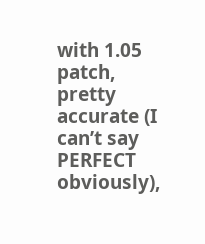with 1.05 patch, pretty accurate (I can’t say PERFECT obviously),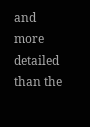and more detailed than the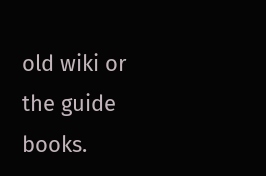old wiki or the guide books.